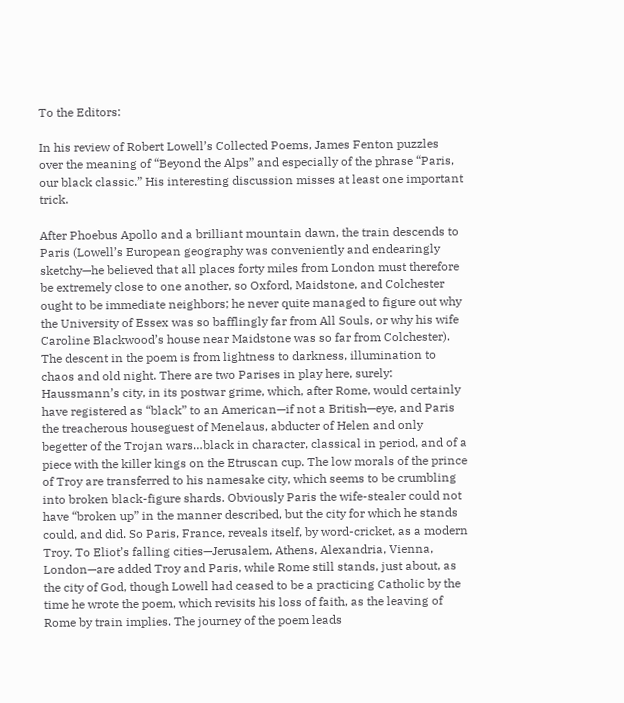To the Editors:

In his review of Robert Lowell’s Collected Poems, James Fenton puzzles over the meaning of “Beyond the Alps” and especially of the phrase “Paris, our black classic.” His interesting discussion misses at least one important trick.

After Phoebus Apollo and a brilliant mountain dawn, the train descends to Paris (Lowell’s European geography was conveniently and endearingly sketchy—he believed that all places forty miles from London must therefore be extremely close to one another, so Oxford, Maidstone, and Colchester ought to be immediate neighbors; he never quite managed to figure out why the University of Essex was so bafflingly far from All Souls, or why his wife Caroline Blackwood’s house near Maidstone was so far from Colchester). The descent in the poem is from lightness to darkness, illumination to chaos and old night. There are two Parises in play here, surely: Haussmann’s city, in its postwar grime, which, after Rome, would certainly have registered as “black” to an American—if not a British—eye, and Paris the treacherous houseguest of Menelaus, abducter of Helen and only begetter of the Trojan wars…black in character, classical in period, and of a piece with the killer kings on the Etruscan cup. The low morals of the prince of Troy are transferred to his namesake city, which seems to be crumbling into broken black-figure shards. Obviously Paris the wife-stealer could not have “broken up” in the manner described, but the city for which he stands could, and did. So Paris, France, reveals itself, by word-cricket, as a modern Troy. To Eliot’s falling cities—Jerusalem, Athens, Alexandria, Vienna, London—are added Troy and Paris, while Rome still stands, just about, as the city of God, though Lowell had ceased to be a practicing Catholic by the time he wrote the poem, which revisits his loss of faith, as the leaving of Rome by train implies. The journey of the poem leads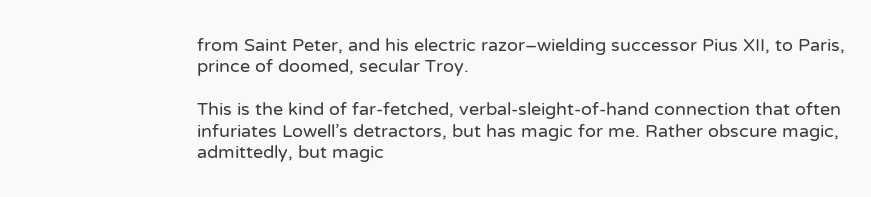from Saint Peter, and his electric razor–wielding successor Pius XII, to Paris, prince of doomed, secular Troy.

This is the kind of far-fetched, verbal-sleight-of-hand connection that often infuriates Lowell’s detractors, but has magic for me. Rather obscure magic, admittedly, but magic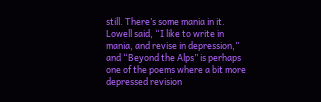still. There’s some mania in it. Lowell said, “I like to write in mania, and revise in depression,” and “Beyond the Alps” is perhaps one of the poems where a bit more depressed revision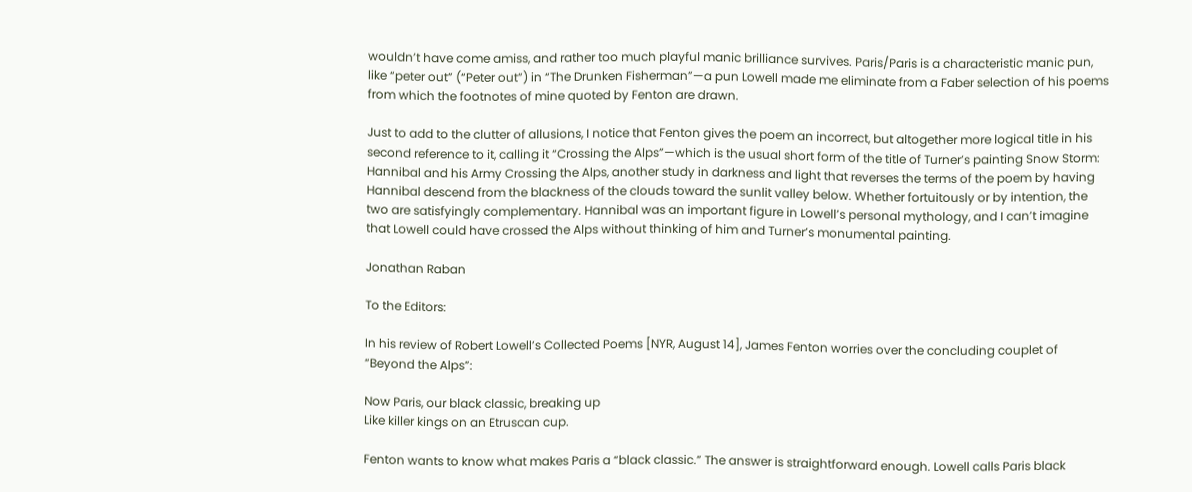wouldn’t have come amiss, and rather too much playful manic brilliance survives. Paris/Paris is a characteristic manic pun, like “peter out” (“Peter out”) in “The Drunken Fisherman”—a pun Lowell made me eliminate from a Faber selection of his poems from which the footnotes of mine quoted by Fenton are drawn.

Just to add to the clutter of allusions, I notice that Fenton gives the poem an incorrect, but altogether more logical title in his second reference to it, calling it “Crossing the Alps”—which is the usual short form of the title of Turner’s painting Snow Storm: Hannibal and his Army Crossing the Alps, another study in darkness and light that reverses the terms of the poem by having Hannibal descend from the blackness of the clouds toward the sunlit valley below. Whether fortuitously or by intention, the two are satisfyingly complementary. Hannibal was an important figure in Lowell’s personal mythology, and I can’t imagine that Lowell could have crossed the Alps without thinking of him and Turner’s monumental painting.

Jonathan Raban

To the Editors:

In his review of Robert Lowell’s Collected Poems [NYR, August 14], James Fenton worries over the concluding couplet of “Beyond the Alps”:

Now Paris, our black classic, breaking up
Like killer kings on an Etruscan cup.

Fenton wants to know what makes Paris a “black classic.” The answer is straightforward enough. Lowell calls Paris black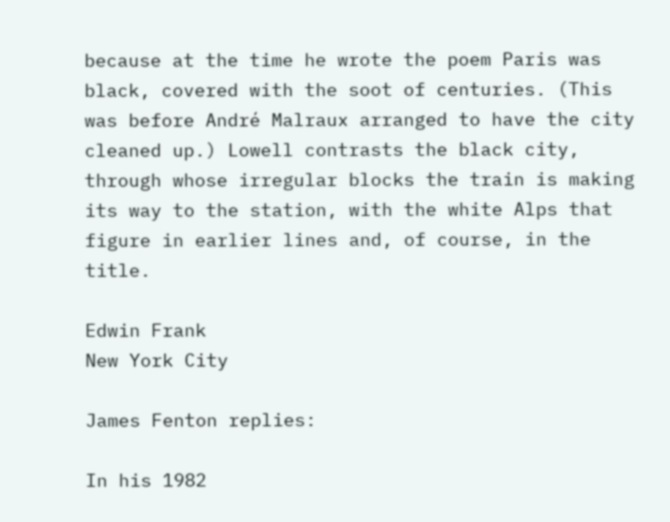because at the time he wrote the poem Paris was black, covered with the soot of centuries. (This was before André Malraux arranged to have the city cleaned up.) Lowell contrasts the black city, through whose irregular blocks the train is making its way to the station, with the white Alps that figure in earlier lines and, of course, in the title.

Edwin Frank
New York City

James Fenton replies:

In his 1982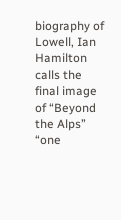biography of Lowell, Ian Hamilton calls the final image of “Beyond the Alps” “one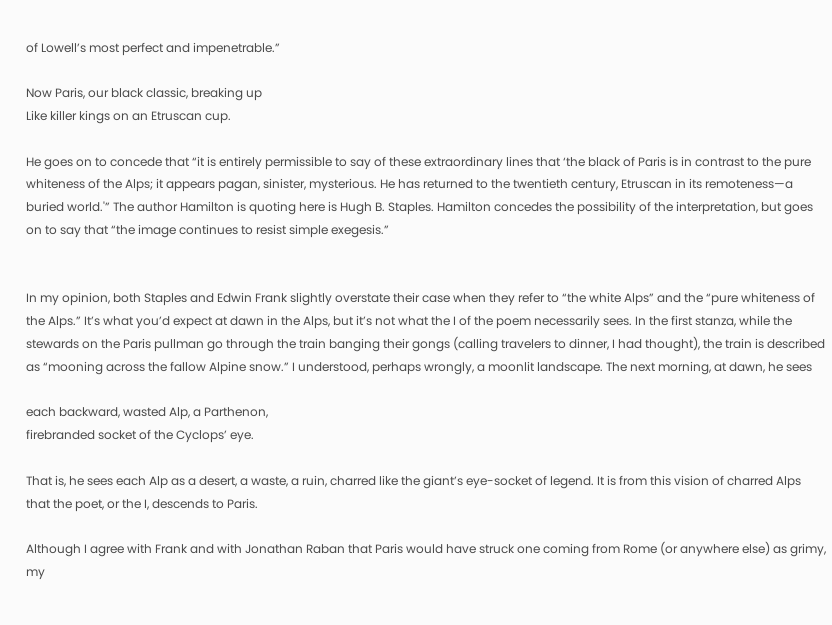of Lowell’s most perfect and impenetrable.”

Now Paris, our black classic, breaking up
Like killer kings on an Etruscan cup.

He goes on to concede that “it is entirely permissible to say of these extraordinary lines that ‘the black of Paris is in contrast to the pure whiteness of the Alps; it appears pagan, sinister, mysterious. He has returned to the twentieth century, Etruscan in its remoteness—a buried world.'” The author Hamilton is quoting here is Hugh B. Staples. Hamilton concedes the possibility of the interpretation, but goes on to say that “the image continues to resist simple exegesis.”


In my opinion, both Staples and Edwin Frank slightly overstate their case when they refer to “the white Alps” and the “pure whiteness of the Alps.” It’s what you’d expect at dawn in the Alps, but it’s not what the I of the poem necessarily sees. In the first stanza, while the stewards on the Paris pullman go through the train banging their gongs (calling travelers to dinner, I had thought), the train is described as “mooning across the fallow Alpine snow.” I understood, perhaps wrongly, a moonlit landscape. The next morning, at dawn, he sees

each backward, wasted Alp, a Parthenon,
firebranded socket of the Cyclops’ eye.

That is, he sees each Alp as a desert, a waste, a ruin, charred like the giant’s eye-socket of legend. It is from this vision of charred Alps that the poet, or the I, descends to Paris.

Although I agree with Frank and with Jonathan Raban that Paris would have struck one coming from Rome (or anywhere else) as grimy, my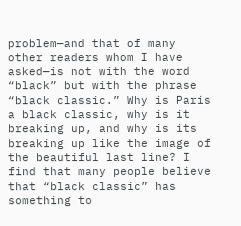problem—and that of many other readers whom I have asked—is not with the word “black” but with the phrase “black classic.” Why is Paris a black classic, why is it breaking up, and why is its breaking up like the image of the beautiful last line? I find that many people believe that “black classic” has something to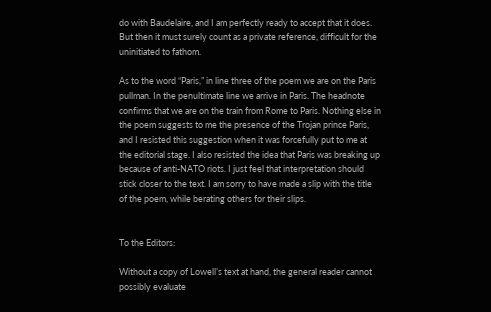do with Baudelaire, and I am perfectly ready to accept that it does. But then it must surely count as a private reference, difficult for the uninitiated to fathom.

As to the word “Paris,” in line three of the poem we are on the Paris pullman. In the penultimate line we arrive in Paris. The headnote confirms that we are on the train from Rome to Paris. Nothing else in the poem suggests to me the presence of the Trojan prince Paris, and I resisted this suggestion when it was forcefully put to me at the editorial stage. I also resisted the idea that Paris was breaking up because of anti-NATO riots. I just feel that interpretation should stick closer to the text. I am sorry to have made a slip with the title of the poem, while berating others for their slips.


To the Editors:

Without a copy of Lowell’s text at hand, the general reader cannot possibly evaluate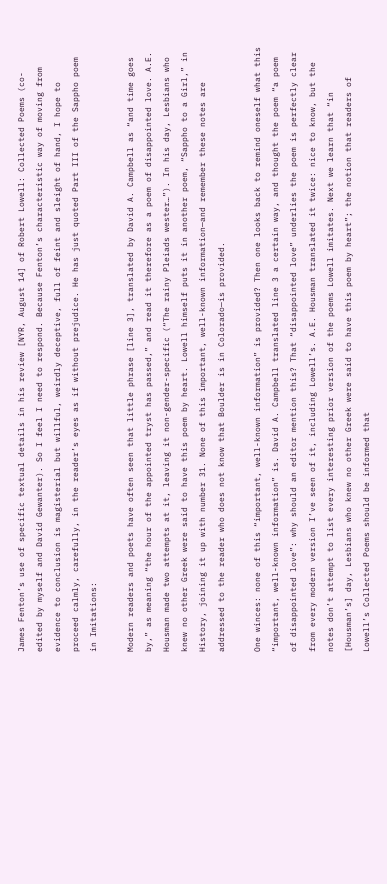James Fenton’s use of specific textual details in his review [NYR, August 14] of Robert Lowell: Collected Poems (co-edited by myself and David Gewanter). So I feel I need to respond. Because Fenton’s characteristic way of moving from evidence to conclusion is magisterial but willful, weirdly deceptive, full of feint and sleight of hand, I hope to proceed calmly, carefully, in the reader’s eyes as if without prejudice. He has just quoted Part III of the Sappho poem in Imitations:

Modern readers and poets have often seen that little phrase [line 3], translated by David A. Campbell as “and time goes by,” as meaning “the hour of the appointed tryst has passed,” and read it therefore as a poem of disappointed love. A.E. Housman made two attempts at it, leaving it non-gender-specific (“The rainy Pleiads wester…”). In his day, Lesbians who knew no other Greek were said to have this poem by heart. Lowell himself puts it in another poem, “Sappho to a Girl,” in History, joining it up with number 31. None of this important, well-known information—and remember these notes are addressed to the reader who does not know that Boulder is in Colorado—is provided.

One winces: none of this “important, well-known information” is provided? Then one looks back to remind oneself what this “important, well-known information” is. David A. Campbell translated line 3 a certain way, and thought the poem “a poem of disappointed love”: why should an editor mention this? That “disappointed love” underlies the poem is perfectly clear from every modern version I’ve seen of it, including Lowell’s. A.E. Housman translated it twice: nice to know, but the notes don’t attempt to list every interesting prior version of the poems Lowell imitates. Next we learn that “in [Housman’s] day, Lesbians who knew no other Greek were said to have this poem by heart”; the notion that readers of Lowell’s Collected Poems should be informed that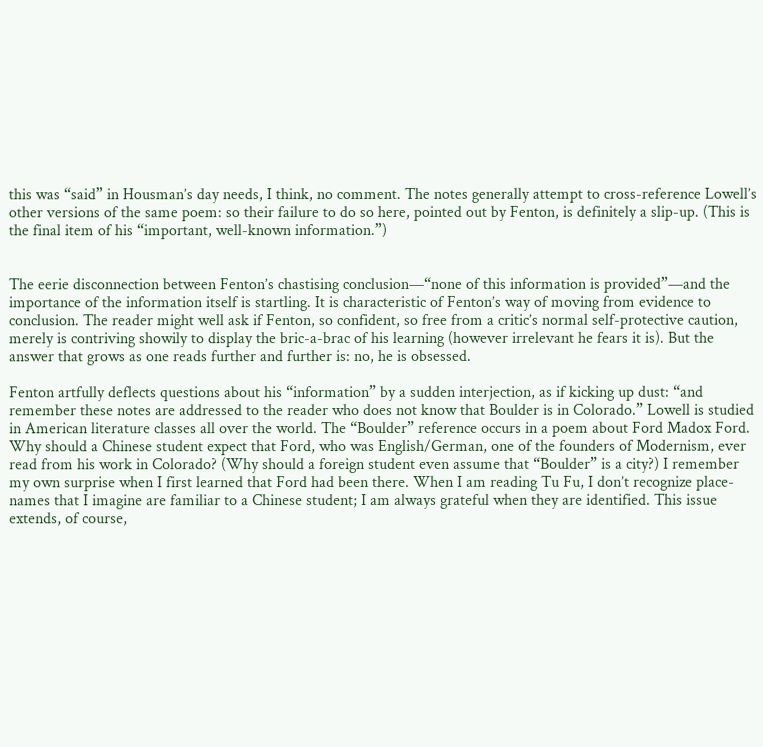this was “said” in Housman’s day needs, I think, no comment. The notes generally attempt to cross-reference Lowell’s other versions of the same poem: so their failure to do so here, pointed out by Fenton, is definitely a slip-up. (This is the final item of his “important, well-known information.”)


The eerie disconnection between Fenton’s chastising conclusion—“none of this information is provided”—and the importance of the information itself is startling. It is characteristic of Fenton’s way of moving from evidence to conclusion. The reader might well ask if Fenton, so confident, so free from a critic’s normal self-protective caution, merely is contriving showily to display the bric-a-brac of his learning (however irrelevant he fears it is). But the answer that grows as one reads further and further is: no, he is obsessed.

Fenton artfully deflects questions about his “information” by a sudden interjection, as if kicking up dust: “and remember these notes are addressed to the reader who does not know that Boulder is in Colorado.” Lowell is studied in American literature classes all over the world. The “Boulder” reference occurs in a poem about Ford Madox Ford. Why should a Chinese student expect that Ford, who was English/German, one of the founders of Modernism, ever read from his work in Colorado? (Why should a foreign student even assume that “Boulder” is a city?) I remember my own surprise when I first learned that Ford had been there. When I am reading Tu Fu, I don’t recognize place-names that I imagine are familiar to a Chinese student; I am always grateful when they are identified. This issue extends, of course,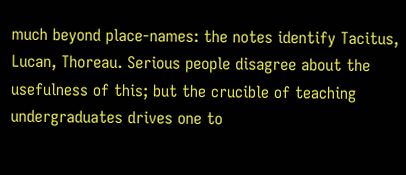much beyond place-names: the notes identify Tacitus, Lucan, Thoreau. Serious people disagree about the usefulness of this; but the crucible of teaching undergraduates drives one to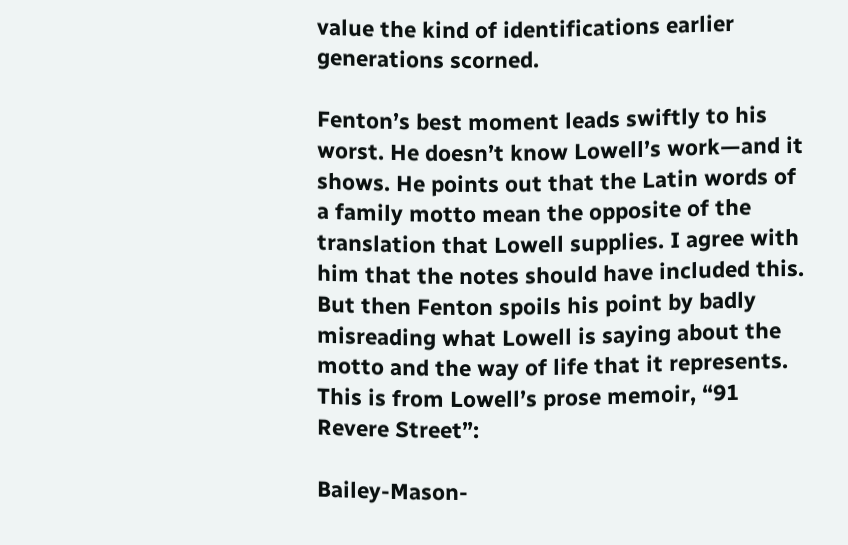value the kind of identifications earlier generations scorned.

Fenton’s best moment leads swiftly to his worst. He doesn’t know Lowell’s work—and it shows. He points out that the Latin words of a family motto mean the opposite of the translation that Lowell supplies. I agree with him that the notes should have included this. But then Fenton spoils his point by badly misreading what Lowell is saying about the motto and the way of life that it represents. This is from Lowell’s prose memoir, “91 Revere Street”:

Bailey-Mason-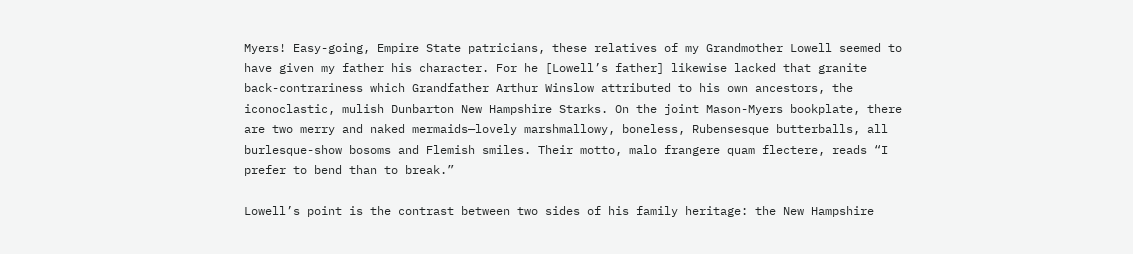Myers! Easy-going, Empire State patricians, these relatives of my Grandmother Lowell seemed to have given my father his character. For he [Lowell’s father] likewise lacked that granite back-contrariness which Grandfather Arthur Winslow attributed to his own ancestors, the iconoclastic, mulish Dunbarton New Hampshire Starks. On the joint Mason-Myers bookplate, there are two merry and naked mermaids—lovely marshmallowy, boneless, Rubensesque butterballs, all burlesque-show bosoms and Flemish smiles. Their motto, malo frangere quam flectere, reads “I prefer to bend than to break.”

Lowell’s point is the contrast between two sides of his family heritage: the New Hampshire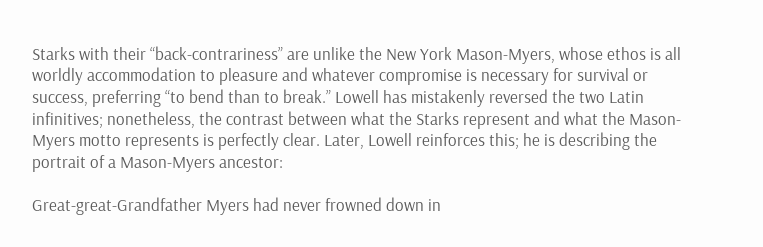Starks with their “back-contrariness” are unlike the New York Mason-Myers, whose ethos is all worldly accommodation to pleasure and whatever compromise is necessary for survival or success, preferring “to bend than to break.” Lowell has mistakenly reversed the two Latin infinitives; nonetheless, the contrast between what the Starks represent and what the Mason-Myers motto represents is perfectly clear. Later, Lowell reinforces this; he is describing the portrait of a Mason-Myers ancestor:

Great-great-Grandfather Myers had never frowned down in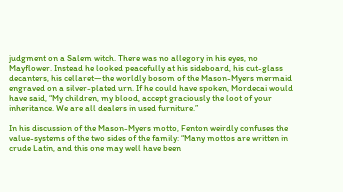judgment on a Salem witch. There was no allegory in his eyes, no Mayflower. Instead he looked peacefully at his sideboard, his cut-glass decanters, his cellaret—the worldly bosom of the Mason-Myers mermaid engraved on a silver-plated urn. If he could have spoken, Mordecai would have said, “My children, my blood, accept graciously the loot of your inheritance. We are all dealers in used furniture.”

In his discussion of the Mason-Myers motto, Fenton weirdly confuses the value-systems of the two sides of the family: “Many mottos are written in crude Latin, and this one may well have been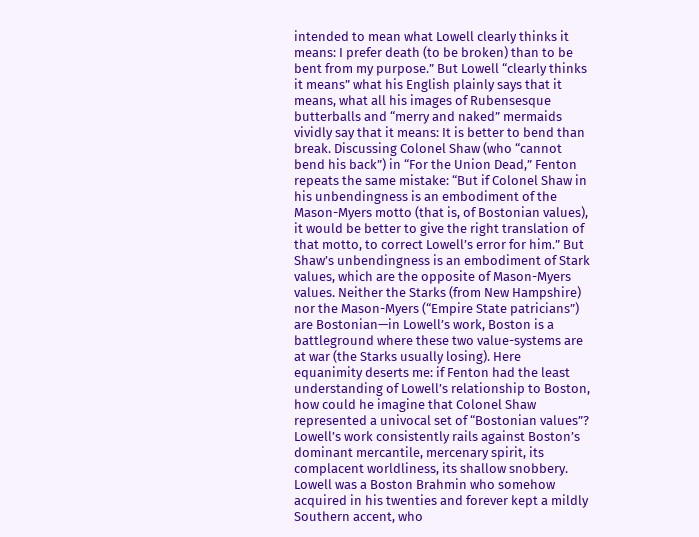intended to mean what Lowell clearly thinks it means: I prefer death (to be broken) than to be bent from my purpose.” But Lowell “clearly thinks it means” what his English plainly says that it means, what all his images of Rubensesque butterballs and “merry and naked” mermaids vividly say that it means: It is better to bend than break. Discussing Colonel Shaw (who “cannot bend his back”) in “For the Union Dead,” Fenton repeats the same mistake: “But if Colonel Shaw in his unbendingness is an embodiment of the Mason-Myers motto (that is, of Bostonian values), it would be better to give the right translation of that motto, to correct Lowell’s error for him.” But Shaw’s unbendingness is an embodiment of Stark values, which are the opposite of Mason-Myers values. Neither the Starks (from New Hampshire) nor the Mason-Myers (“Empire State patricians”) are Bostonian—in Lowell’s work, Boston is a battleground where these two value-systems are at war (the Starks usually losing). Here equanimity deserts me: if Fenton had the least understanding of Lowell’s relationship to Boston, how could he imagine that Colonel Shaw represented a univocal set of “Bostonian values”? Lowell’s work consistently rails against Boston’s dominant mercantile, mercenary spirit, its complacent worldliness, its shallow snobbery. Lowell was a Boston Brahmin who somehow acquired in his twenties and forever kept a mildly Southern accent, who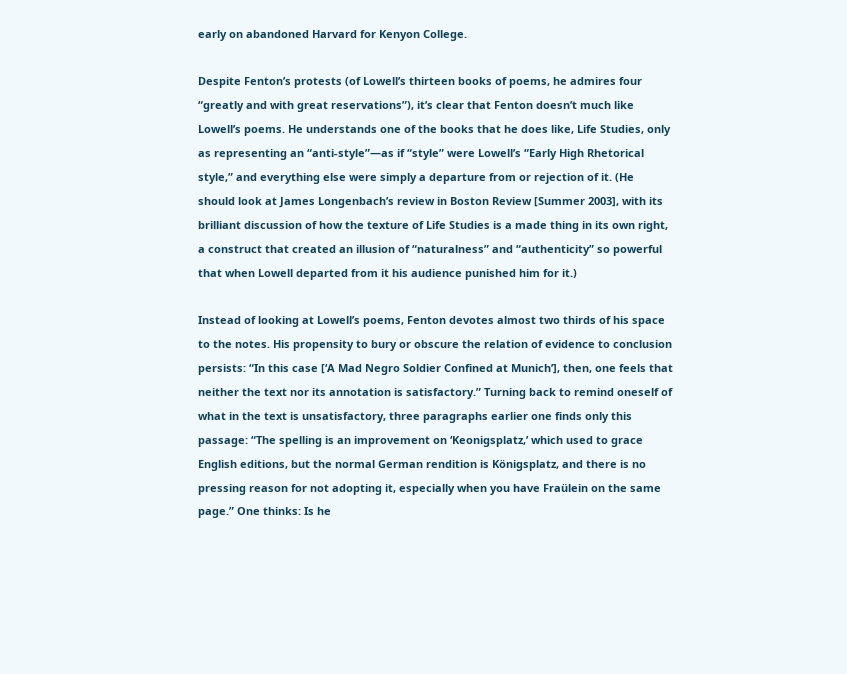early on abandoned Harvard for Kenyon College.

Despite Fenton’s protests (of Lowell’s thirteen books of poems, he admires four “greatly and with great reservations”), it’s clear that Fenton doesn’t much like Lowell’s poems. He understands one of the books that he does like, Life Studies, only as representing an “anti-style”—as if “style” were Lowell’s “Early High Rhetorical style,” and everything else were simply a departure from or rejection of it. (He should look at James Longenbach’s review in Boston Review [Summer 2003], with its brilliant discussion of how the texture of Life Studies is a made thing in its own right, a construct that created an illusion of “naturalness” and “authenticity” so powerful that when Lowell departed from it his audience punished him for it.)

Instead of looking at Lowell’s poems, Fenton devotes almost two thirds of his space to the notes. His propensity to bury or obscure the relation of evidence to conclusion persists: “In this case [‘A Mad Negro Soldier Confined at Munich’], then, one feels that neither the text nor its annotation is satisfactory.” Turning back to remind oneself of what in the text is unsatisfactory, three paragraphs earlier one finds only this passage: “The spelling is an improvement on ‘Keonigsplatz,’ which used to grace English editions, but the normal German rendition is Königsplatz, and there is no pressing reason for not adopting it, especially when you have Fraülein on the same page.” One thinks: Is he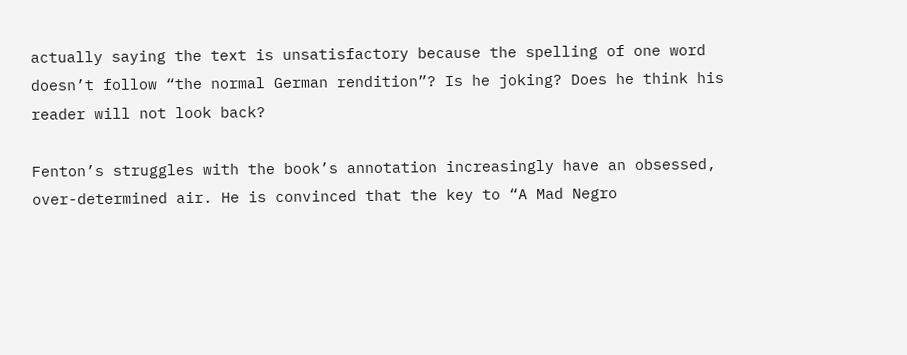actually saying the text is unsatisfactory because the spelling of one word doesn’t follow “the normal German rendition”? Is he joking? Does he think his reader will not look back?

Fenton’s struggles with the book’s annotation increasingly have an obsessed, over-determined air. He is convinced that the key to “A Mad Negro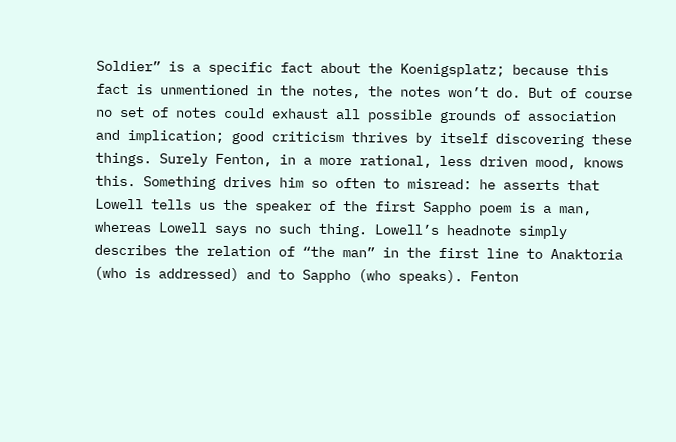Soldier” is a specific fact about the Koenigsplatz; because this fact is unmentioned in the notes, the notes won’t do. But of course no set of notes could exhaust all possible grounds of association and implication; good criticism thrives by itself discovering these things. Surely Fenton, in a more rational, less driven mood, knows this. Something drives him so often to misread: he asserts that Lowell tells us the speaker of the first Sappho poem is a man, whereas Lowell says no such thing. Lowell’s headnote simply describes the relation of “the man” in the first line to Anaktoria (who is addressed) and to Sappho (who speaks). Fenton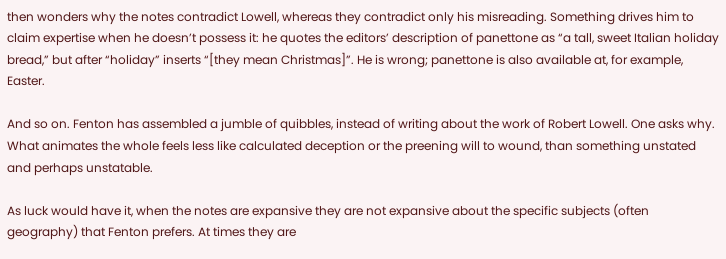then wonders why the notes contradict Lowell, whereas they contradict only his misreading. Something drives him to claim expertise when he doesn’t possess it: he quotes the editors’ description of panettone as “a tall, sweet Italian holiday bread,” but after “holiday” inserts “[they mean Christmas]”. He is wrong; panettone is also available at, for example, Easter.

And so on. Fenton has assembled a jumble of quibbles, instead of writing about the work of Robert Lowell. One asks why. What animates the whole feels less like calculated deception or the preening will to wound, than something unstated and perhaps unstatable.

As luck would have it, when the notes are expansive they are not expansive about the specific subjects (often geography) that Fenton prefers. At times they are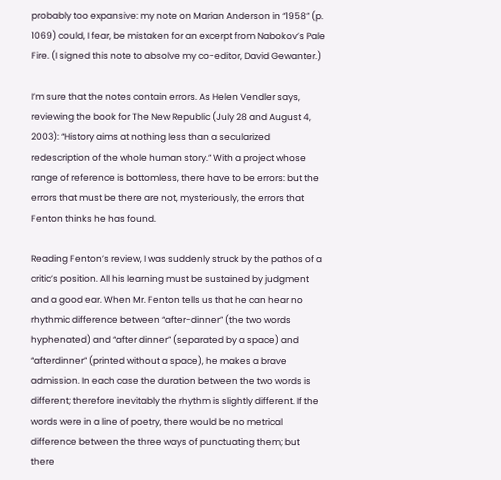probably too expansive: my note on Marian Anderson in “1958” (p. 1069) could, I fear, be mistaken for an excerpt from Nabokov’s Pale Fire. (I signed this note to absolve my co-editor, David Gewanter.)

I’m sure that the notes contain errors. As Helen Vendler says, reviewing the book for The New Republic (July 28 and August 4, 2003): “History aims at nothing less than a secularized redescription of the whole human story.” With a project whose range of reference is bottomless, there have to be errors: but the errors that must be there are not, mysteriously, the errors that Fenton thinks he has found.

Reading Fenton’s review, I was suddenly struck by the pathos of a critic’s position. All his learning must be sustained by judgment and a good ear. When Mr. Fenton tells us that he can hear no rhythmic difference between “after-dinner” (the two words hyphenated) and “after dinner” (separated by a space) and “afterdinner” (printed without a space), he makes a brave admission. In each case the duration between the two words is different; therefore inevitably the rhythm is slightly different. If the words were in a line of poetry, there would be no metrical difference between the three ways of punctuating them; but there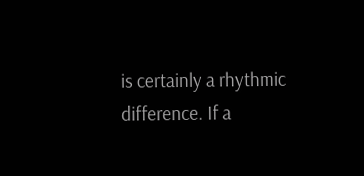is certainly a rhythmic difference. If a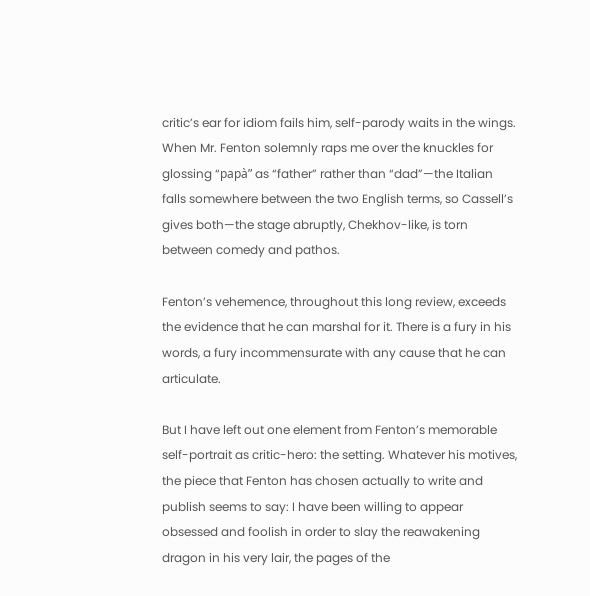critic’s ear for idiom fails him, self-parody waits in the wings. When Mr. Fenton solemnly raps me over the knuckles for glossing “papà” as “father” rather than “dad”—the Italian falls somewhere between the two English terms, so Cassell’s gives both—the stage abruptly, Chekhov-like, is torn between comedy and pathos.

Fenton’s vehemence, throughout this long review, exceeds the evidence that he can marshal for it. There is a fury in his words, a fury incommensurate with any cause that he can articulate.

But I have left out one element from Fenton’s memorable self-portrait as critic-hero: the setting. Whatever his motives, the piece that Fenton has chosen actually to write and publish seems to say: I have been willing to appear obsessed and foolish in order to slay the reawakening dragon in his very lair, the pages of the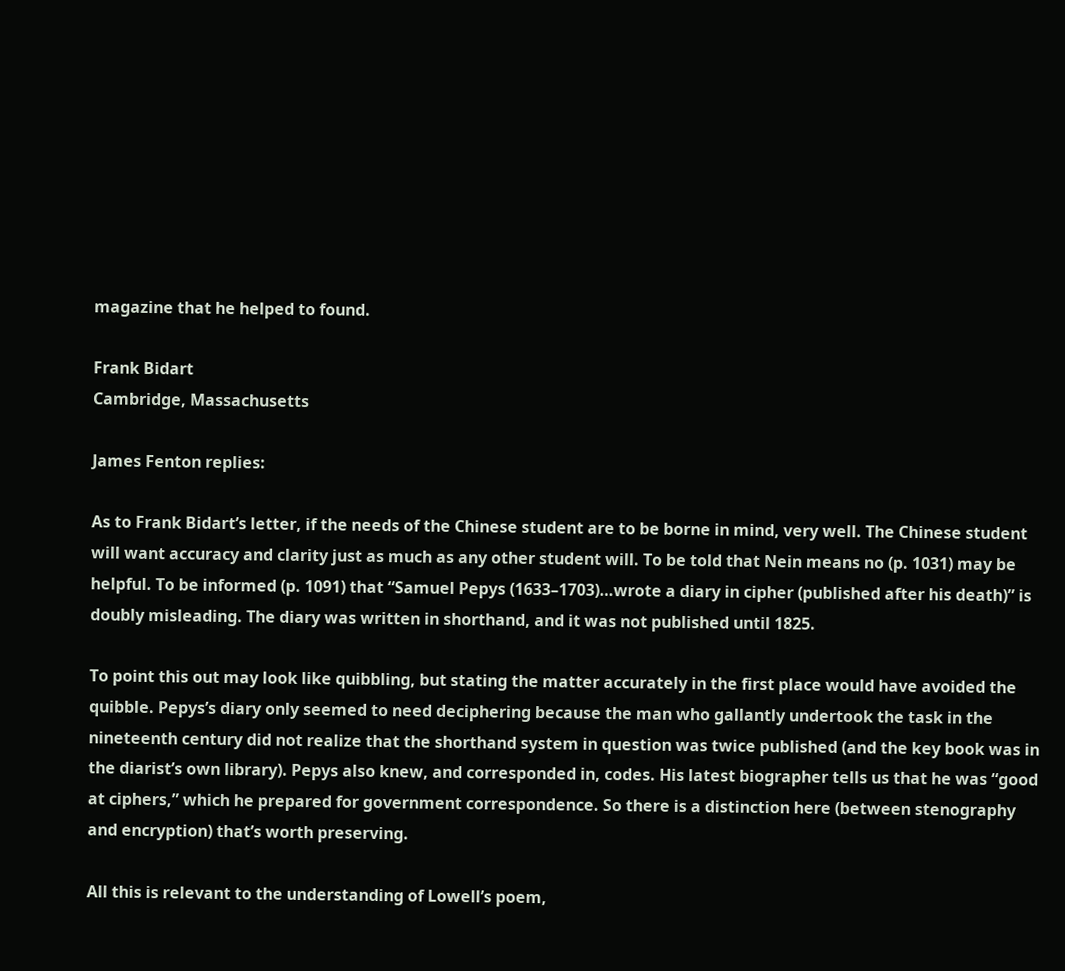magazine that he helped to found.

Frank Bidart
Cambridge, Massachusetts

James Fenton replies:

As to Frank Bidart’s letter, if the needs of the Chinese student are to be borne in mind, very well. The Chinese student will want accuracy and clarity just as much as any other student will. To be told that Nein means no (p. 1031) may be helpful. To be informed (p. 1091) that “Samuel Pepys (1633–1703)…wrote a diary in cipher (published after his death)” is doubly misleading. The diary was written in shorthand, and it was not published until 1825.

To point this out may look like quibbling, but stating the matter accurately in the first place would have avoided the quibble. Pepys’s diary only seemed to need deciphering because the man who gallantly undertook the task in the nineteenth century did not realize that the shorthand system in question was twice published (and the key book was in the diarist’s own library). Pepys also knew, and corresponded in, codes. His latest biographer tells us that he was “good at ciphers,” which he prepared for government correspondence. So there is a distinction here (between stenography and encryption) that’s worth preserving.

All this is relevant to the understanding of Lowell’s poem,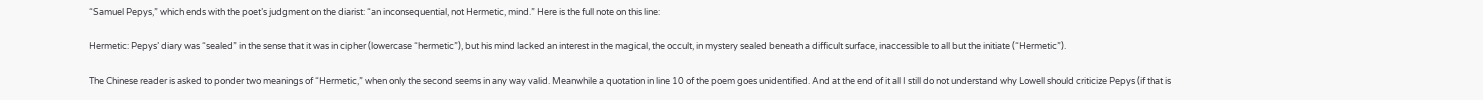“Samuel Pepys,” which ends with the poet’s judgment on the diarist: “an inconsequential, not Hermetic, mind.” Here is the full note on this line:

Hermetic: Pepys’ diary was “sealed” in the sense that it was in cipher (lowercase “hermetic”), but his mind lacked an interest in the magical, the occult, in mystery sealed beneath a difficult surface, inaccessible to all but the initiate (“Hermetic”).

The Chinese reader is asked to ponder two meanings of “Hermetic,” when only the second seems in any way valid. Meanwhile a quotation in line 10 of the poem goes unidentified. And at the end of it all I still do not understand why Lowell should criticize Pepys (if that is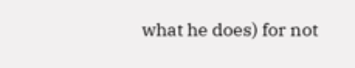what he does) for not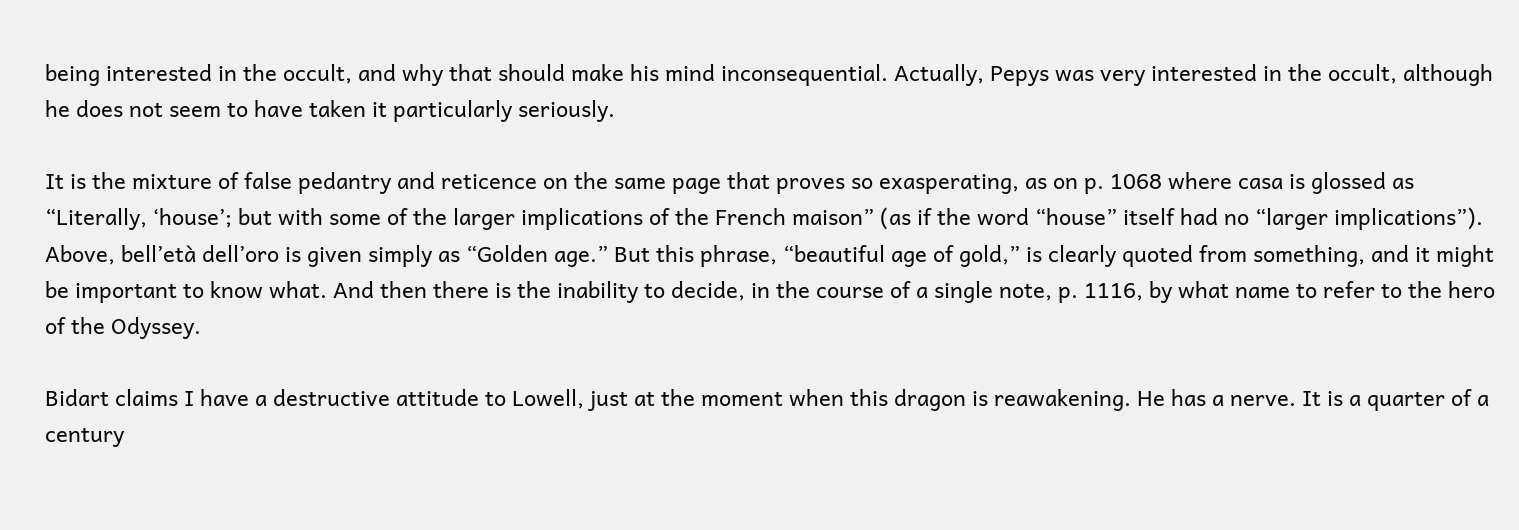being interested in the occult, and why that should make his mind inconsequential. Actually, Pepys was very interested in the occult, although he does not seem to have taken it particularly seriously.

It is the mixture of false pedantry and reticence on the same page that proves so exasperating, as on p. 1068 where casa is glossed as “Literally, ‘house’; but with some of the larger implications of the French maison” (as if the word “house” itself had no “larger implications”). Above, bell’età dell’oro is given simply as “Golden age.” But this phrase, “beautiful age of gold,” is clearly quoted from something, and it might be important to know what. And then there is the inability to decide, in the course of a single note, p. 1116, by what name to refer to the hero of the Odyssey.

Bidart claims I have a destructive attitude to Lowell, just at the moment when this dragon is reawakening. He has a nerve. It is a quarter of a century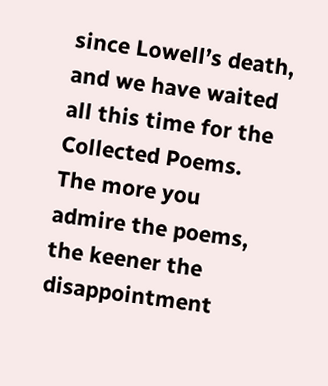since Lowell’s death, and we have waited all this time for the Collected Poems. The more you admire the poems, the keener the disappointment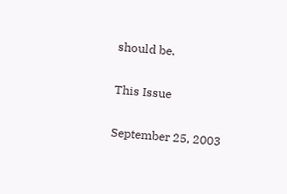should be.

This Issue

September 25, 2003